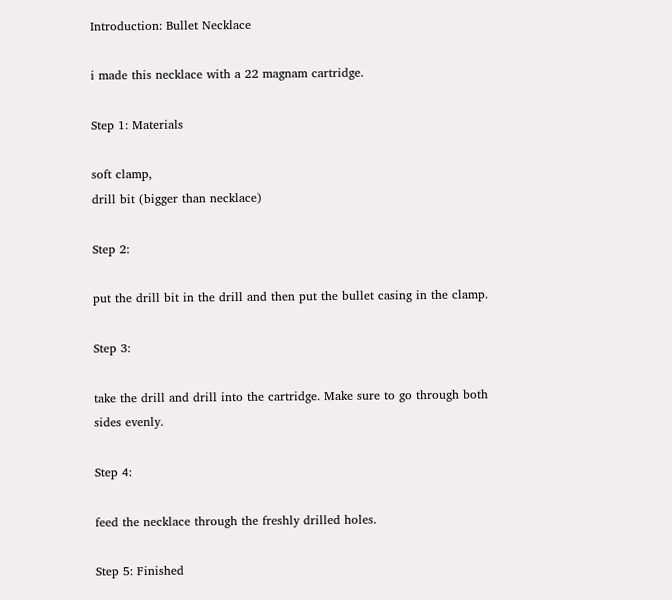Introduction: Bullet Necklace

i made this necklace with a 22 magnam cartridge.

Step 1: Materials

soft clamp,
drill bit (bigger than necklace)

Step 2:

put the drill bit in the drill and then put the bullet casing in the clamp.

Step 3:

take the drill and drill into the cartridge. Make sure to go through both sides evenly.

Step 4:

feed the necklace through the freshly drilled holes.

Step 5: Finished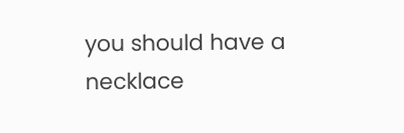you should have a necklace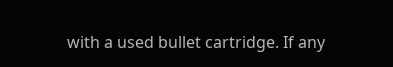with a used bullet cartridge. If any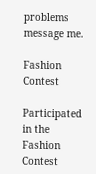problems message me.

Fashion Contest

Participated in the
Fashion Contest